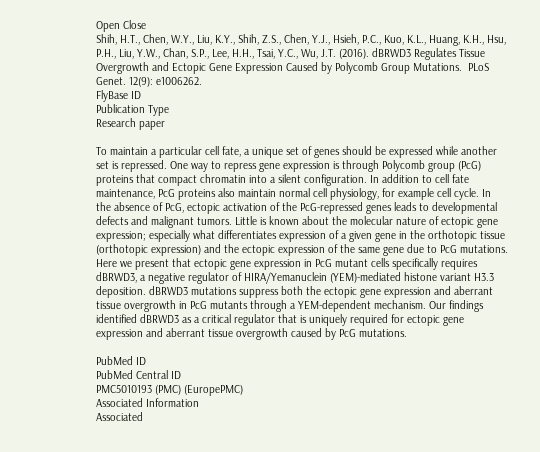Open Close
Shih, H.T., Chen, W.Y., Liu, K.Y., Shih, Z.S., Chen, Y.J., Hsieh, P.C., Kuo, K.L., Huang, K.H., Hsu, P.H., Liu, Y.W., Chan, S.P., Lee, H.H., Tsai, Y.C., Wu, J.T. (2016). dBRWD3 Regulates Tissue Overgrowth and Ectopic Gene Expression Caused by Polycomb Group Mutations.  PLoS Genet. 12(9): e1006262.
FlyBase ID
Publication Type
Research paper

To maintain a particular cell fate, a unique set of genes should be expressed while another set is repressed. One way to repress gene expression is through Polycomb group (PcG) proteins that compact chromatin into a silent configuration. In addition to cell fate maintenance, PcG proteins also maintain normal cell physiology, for example cell cycle. In the absence of PcG, ectopic activation of the PcG-repressed genes leads to developmental defects and malignant tumors. Little is known about the molecular nature of ectopic gene expression; especially what differentiates expression of a given gene in the orthotopic tissue (orthotopic expression) and the ectopic expression of the same gene due to PcG mutations. Here we present that ectopic gene expression in PcG mutant cells specifically requires dBRWD3, a negative regulator of HIRA/Yemanuclein (YEM)-mediated histone variant H3.3 deposition. dBRWD3 mutations suppress both the ectopic gene expression and aberrant tissue overgrowth in PcG mutants through a YEM-dependent mechanism. Our findings identified dBRWD3 as a critical regulator that is uniquely required for ectopic gene expression and aberrant tissue overgrowth caused by PcG mutations.

PubMed ID
PubMed Central ID
PMC5010193 (PMC) (EuropePMC)
Associated Information
Associated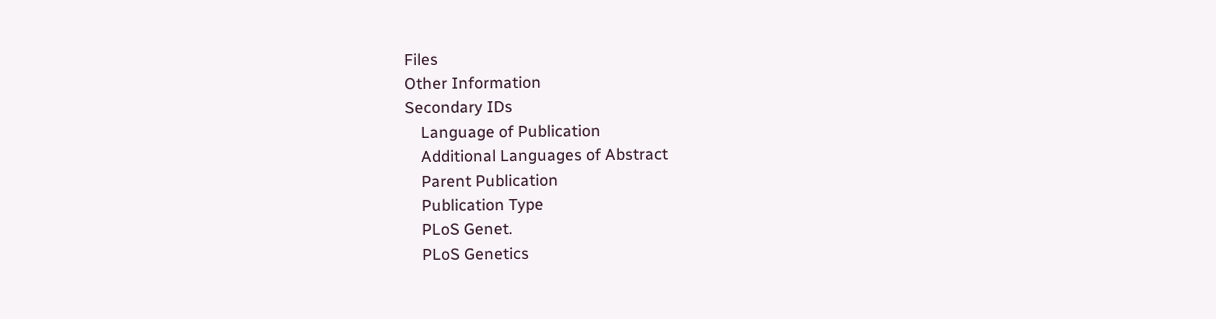Files
Other Information
Secondary IDs
    Language of Publication
    Additional Languages of Abstract
    Parent Publication
    Publication Type
    PLoS Genet.
    PLoS Genetics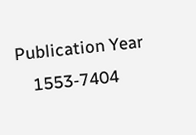Publication Year
    1553-7404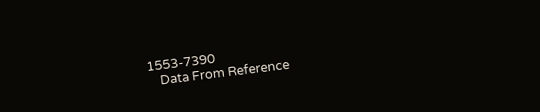1553-7390
    Data From Reference